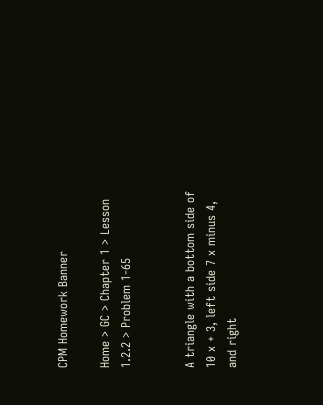CPM Homework Banner

Home > GC > Chapter 1 > Lesson 1.2.2 > Problem 1-65


A triangle with a bottom side of 10 x + 3, left side 7 x minus 4, and right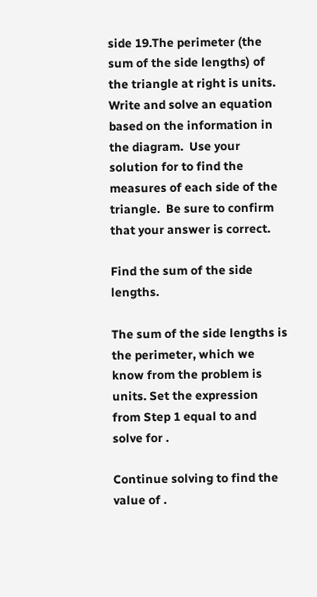side 19.The perimeter (the sum of the side lengths) of the triangle at right is units. Write and solve an equation based on the information in the diagram.  Use your solution for to find the measures of each side of the triangle.  Be sure to confirm that your answer is correct.

Find the sum of the side lengths.

The sum of the side lengths is the perimeter, which we know from the problem is units. Set the expression from Step 1 equal to and solve for .

Continue solving to find the value of .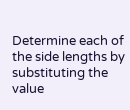Determine each of the side lengths by substituting the value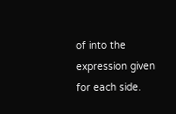of into the expression given for each side.